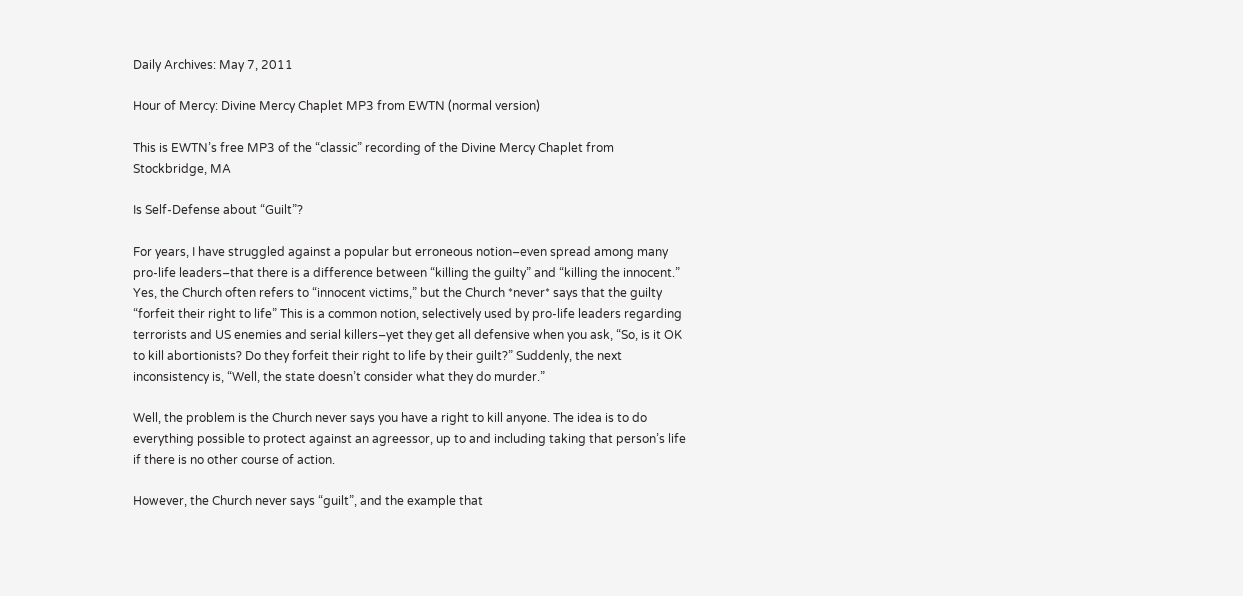Daily Archives: May 7, 2011

Hour of Mercy: Divine Mercy Chaplet MP3 from EWTN (normal version)

This is EWTN’s free MP3 of the “classic” recording of the Divine Mercy Chaplet from Stockbridge, MA

Is Self-Defense about “Guilt”?

For years, I have struggled against a popular but erroneous notion–even spread among many pro-life leaders–that there is a difference between “killing the guilty” and “killing the innocent.” Yes, the Church often refers to “innocent victims,” but the Church *never* says that the guilty “forfeit their right to life” This is a common notion, selectively used by pro-life leaders regarding terrorists and US enemies and serial killers–yet they get all defensive when you ask, “So, is it OK to kill abortionists? Do they forfeit their right to life by their guilt?” Suddenly, the next inconsistency is, “Well, the state doesn’t consider what they do murder.”

Well, the problem is the Church never says you have a right to kill anyone. The idea is to do everything possible to protect against an agreessor, up to and including taking that person’s life if there is no other course of action.

However, the Church never says “guilt”, and the example that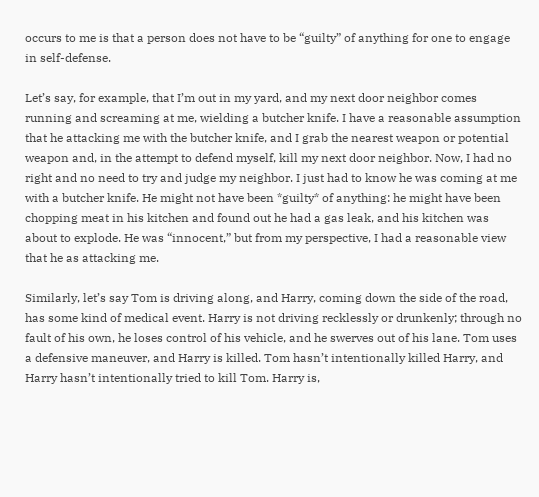occurs to me is that a person does not have to be “guilty” of anything for one to engage in self-defense.

Let’s say, for example, that I’m out in my yard, and my next door neighbor comes running and screaming at me, wielding a butcher knife. I have a reasonable assumption that he attacking me with the butcher knife, and I grab the nearest weapon or potential weapon and, in the attempt to defend myself, kill my next door neighbor. Now, I had no right and no need to try and judge my neighbor. I just had to know he was coming at me with a butcher knife. He might not have been *guilty* of anything: he might have been chopping meat in his kitchen and found out he had a gas leak, and his kitchen was about to explode. He was “innocent,” but from my perspective, I had a reasonable view that he as attacking me.

Similarly, let’s say Tom is driving along, and Harry, coming down the side of the road, has some kind of medical event. Harry is not driving recklessly or drunkenly; through no fault of his own, he loses control of his vehicle, and he swerves out of his lane. Tom uses a defensive maneuver, and Harry is killed. Tom hasn’t intentionally killed Harry, and Harry hasn’t intentionally tried to kill Tom. Harry is,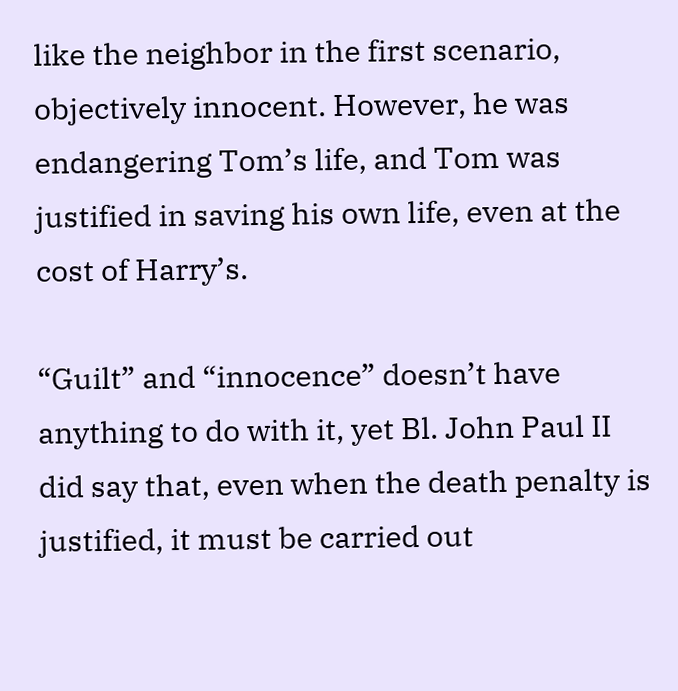like the neighbor in the first scenario, objectively innocent. However, he was endangering Tom’s life, and Tom was justified in saving his own life, even at the cost of Harry’s.

“Guilt” and “innocence” doesn’t have anything to do with it, yet Bl. John Paul II did say that, even when the death penalty is justified, it must be carried out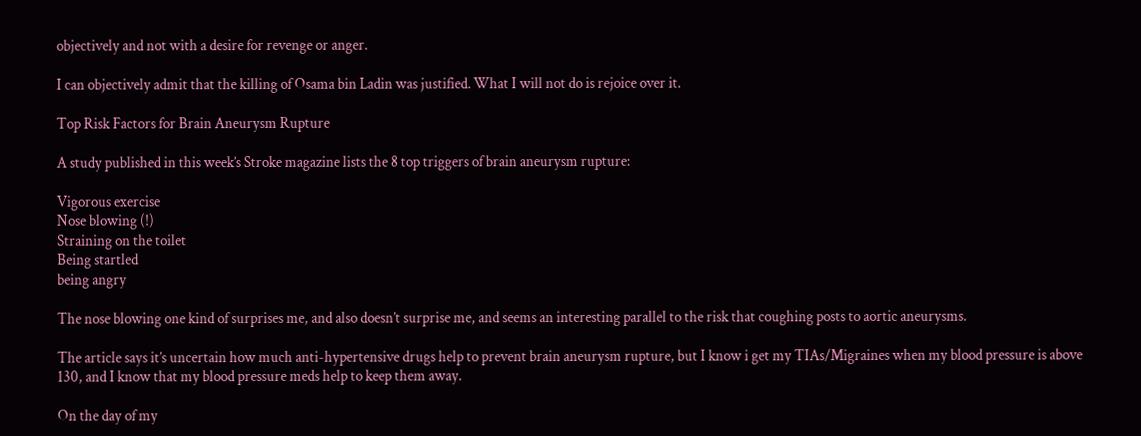objectively and not with a desire for revenge or anger.

I can objectively admit that the killing of Osama bin Ladin was justified. What I will not do is rejoice over it.

Top Risk Factors for Brain Aneurysm Rupture

A study published in this week’s Stroke magazine lists the 8 top triggers of brain aneurysm rupture:

Vigorous exercise
Nose blowing (!)
Straining on the toilet
Being startled
being angry

The nose blowing one kind of surprises me, and also doesn’t surprise me, and seems an interesting parallel to the risk that coughing posts to aortic aneurysms.

The article says it’s uncertain how much anti-hypertensive drugs help to prevent brain aneurysm rupture, but I know i get my TIAs/Migraines when my blood pressure is above 130, and I know that my blood pressure meds help to keep them away.

On the day of my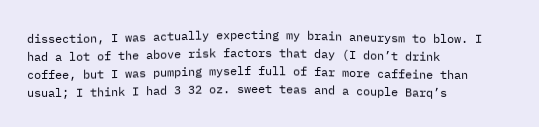dissection, I was actually expecting my brain aneurysm to blow. I had a lot of the above risk factors that day (I don’t drink coffee, but I was pumping myself full of far more caffeine than usual; I think I had 3 32 oz. sweet teas and a couple Barq’s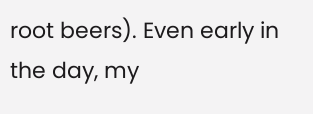root beers). Even early in the day, my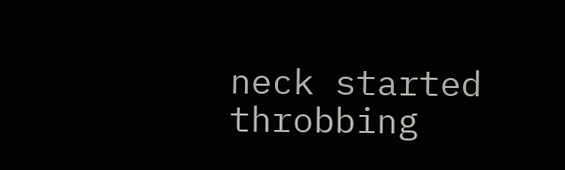neck started throbbing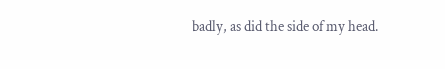badly, as did the side of my head.